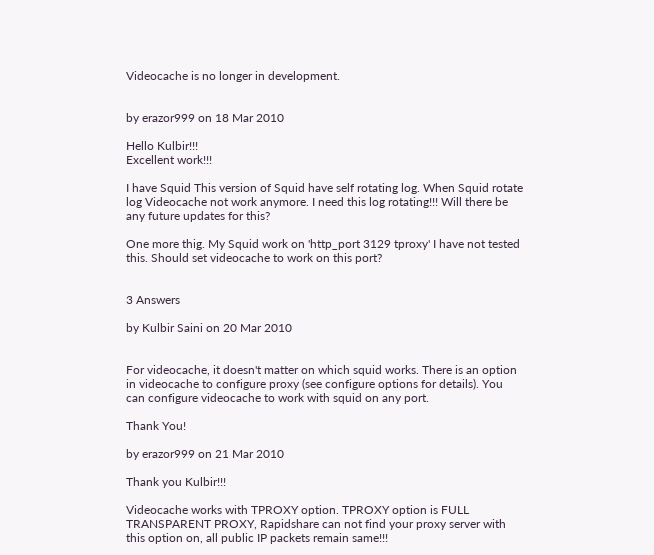Videocache is no longer in development.


by erazor999 on 18 Mar 2010

Hello Kulbir!!!
Excellent work!!!

I have Squid This version of Squid have self rotating log. When Squid rotate log Videocache not work anymore. I need this log rotating!!! Will there be any future updates for this?

One more thig. My Squid work on 'http_port 3129 tproxy' I have not tested this. Should set videocache to work on this port?


3 Answers

by Kulbir Saini on 20 Mar 2010


For videocache, it doesn't matter on which squid works. There is an option in videocache to configure proxy (see configure options for details). You can configure videocache to work with squid on any port.

Thank You!

by erazor999 on 21 Mar 2010

Thank you Kulbir!!!

Videocache works with TPROXY option. TPROXY option is FULL TRANSPARENT PROXY, Rapidshare can not find your proxy server with this option on, all public IP packets remain same!!!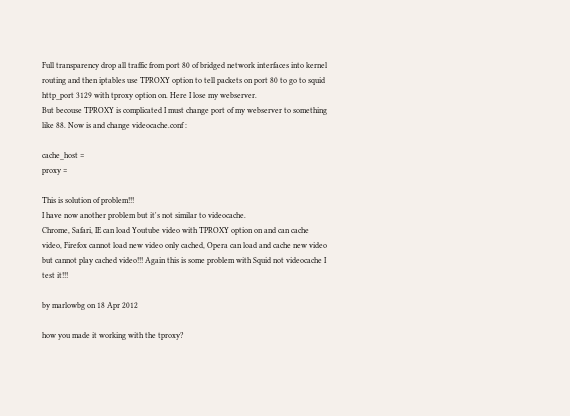Full transparency drop all traffic from port 80 of bridged network interfaces into kernel routing and then iptables use TPROXY option to tell packets on port 80 to go to squid http_port 3129 with tproxy option on. Here I lose my webserver.
But becouse TPROXY is complicated I must change port of my webserver to something like 88. Now is and change videocache.conf :

cache_host =
proxy =

This is solution of problem!!!
I have now another problem but it's not similar to videocache.
Chrome, Safari, IE can load Youtube video with TPROXY option on and can cache video, Firefox cannot load new video only cached, Opera can load and cache new video but cannot play cached video!!! Again this is some problem with Squid not videocache I test it!!!

by marlowbg on 18 Apr 2012

how you made it working with the tproxy?